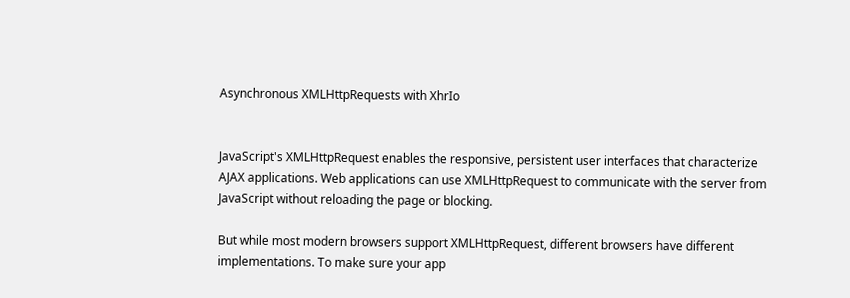Asynchronous XMLHttpRequests with XhrIo


JavaScript's XMLHttpRequest enables the responsive, persistent user interfaces that characterize AJAX applications. Web applications can use XMLHttpRequest to communicate with the server from JavaScript without reloading the page or blocking.

But while most modern browsers support XMLHttpRequest, different browsers have different implementations. To make sure your app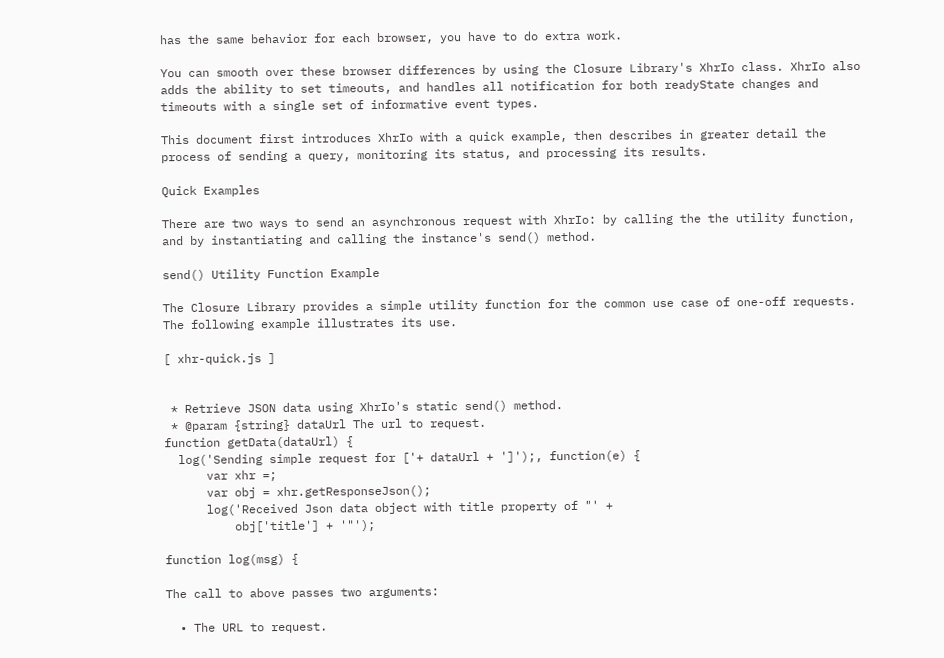has the same behavior for each browser, you have to do extra work.

You can smooth over these browser differences by using the Closure Library's XhrIo class. XhrIo also adds the ability to set timeouts, and handles all notification for both readyState changes and timeouts with a single set of informative event types.

This document first introduces XhrIo with a quick example, then describes in greater detail the process of sending a query, monitoring its status, and processing its results.

Quick Examples

There are two ways to send an asynchronous request with XhrIo: by calling the the utility function, and by instantiating and calling the instance's send() method.

send() Utility Function Example

The Closure Library provides a simple utility function for the common use case of one-off requests. The following example illustrates its use.

[ xhr-quick.js ]


 * Retrieve JSON data using XhrIo's static send() method.
 * @param {string} dataUrl The url to request.
function getData(dataUrl) {
  log('Sending simple request for ['+ dataUrl + ']');, function(e) {
      var xhr =;
      var obj = xhr.getResponseJson();
      log('Received Json data object with title property of "' +
          obj['title'] + '"');

function log(msg) {

The call to above passes two arguments:

  • The URL to request.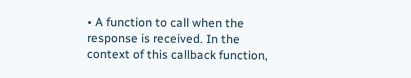• A function to call when the response is received. In the context of this callback function,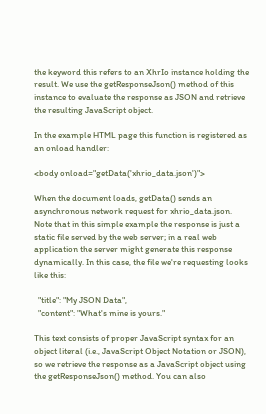the keyword this refers to an XhrIo instance holding the result. We use the getResponseJson() method of this instance to evaluate the response as JSON and retrieve the resulting JavaScript object.

In the example HTML page this function is registered as an onload handler:

<body onload="getData('xhrio_data.json')">

When the document loads, getData() sends an asynchronous network request for xhrio_data.json. Note that in this simple example the response is just a static file served by the web server; in a real web application the server might generate this response dynamically. In this case, the file we're requesting looks like this:

  "title": "My JSON Data",
  "content": "What's mine is yours."

This text consists of proper JavaScript syntax for an object literal (i.e., JavaScript Object Notation or JSON), so we retrieve the response as a JavaScript object using the getResponseJson() method. You can also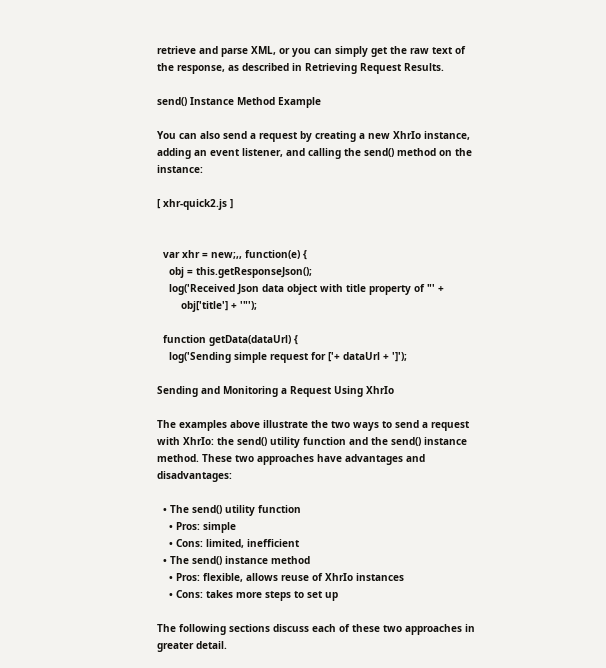retrieve and parse XML, or you can simply get the raw text of the response, as described in Retrieving Request Results.

send() Instance Method Example

You can also send a request by creating a new XhrIo instance, adding an event listener, and calling the send() method on the instance:

[ xhr-quick2.js ]


  var xhr = new;,, function(e) {
    obj = this.getResponseJson();
    log('Received Json data object with title property of "' +
        obj['title'] + '"');

  function getData(dataUrl) {
    log('Sending simple request for ['+ dataUrl + ']');

Sending and Monitoring a Request Using XhrIo

The examples above illustrate the two ways to send a request with XhrIo: the send() utility function and the send() instance method. These two approaches have advantages and disadvantages:

  • The send() utility function
    • Pros: simple
    • Cons: limited, inefficient
  • The send() instance method
    • Pros: flexible, allows reuse of XhrIo instances
    • Cons: takes more steps to set up

The following sections discuss each of these two approaches in greater detail.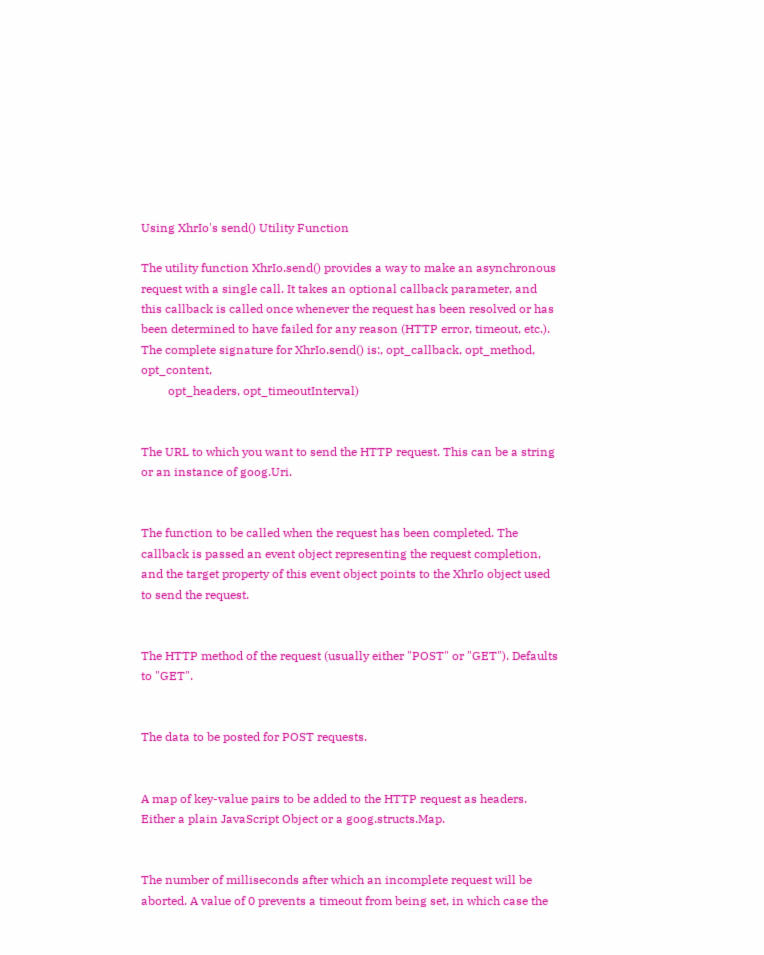Using XhrIo's send() Utility Function

The utility function XhrIo.send() provides a way to make an asynchronous request with a single call. It takes an optional callback parameter, and this callback is called once whenever the request has been resolved or has been determined to have failed for any reason (HTTP error, timeout, etc.). The complete signature for XhrIo.send() is:, opt_callback, opt_method, opt_content,
         opt_headers, opt_timeoutInterval)


The URL to which you want to send the HTTP request. This can be a string or an instance of goog.Uri.


The function to be called when the request has been completed. The callback is passed an event object representing the request completion, and the target property of this event object points to the XhrIo object used to send the request.


The HTTP method of the request (usually either "POST" or "GET"). Defaults to "GET".


The data to be posted for POST requests.


A map of key-value pairs to be added to the HTTP request as headers. Either a plain JavaScript Object or a goog.structs.Map.


The number of milliseconds after which an incomplete request will be aborted. A value of 0 prevents a timeout from being set, in which case the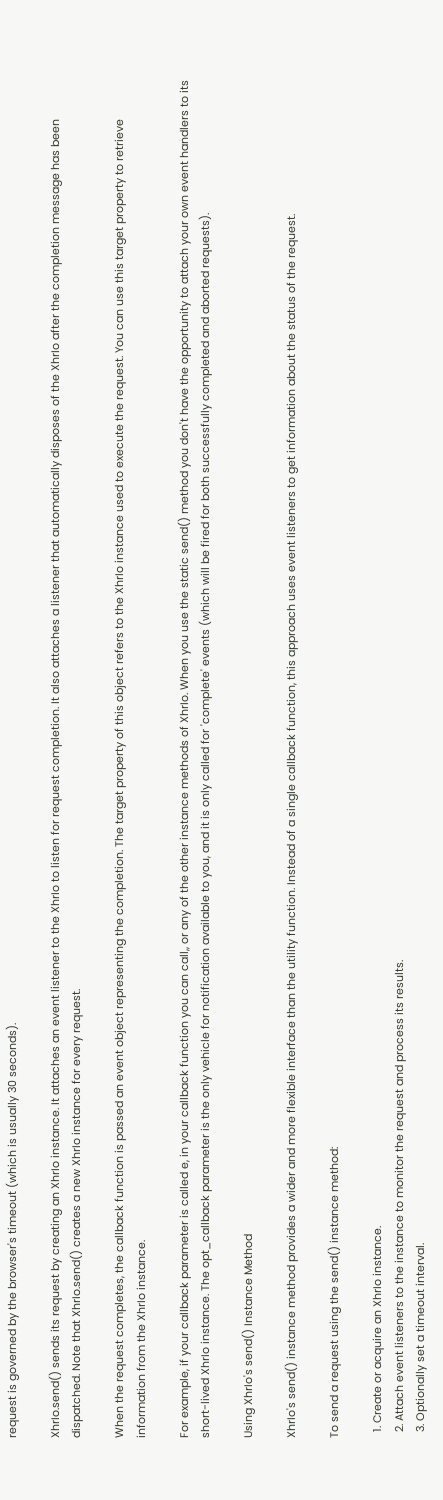request is governed by the browser's timeout (which is usually 30 seconds).

XhrIo.send() sends its request by creating an XhrIo instance. It attaches an event listener to the XhrIo to listen for request completion. It also attaches a listener that automatically disposes of the XhrIo after the completion message has been dispatched. Note that XhrIo.send() creates a new XhrIo instance for every request.

When the request completes, the callback function is passed an event object representing the completion. The target property of this object refers to the XhrIo instance used to execute the request. You can use this target property to retrieve information from the XhrIo instance.

For example, if your callback parameter is called e, in your callback function you can call,, or any of the other instance methods of XhrIo. When you use the static send() method you don't have the opportunity to attach your own event handlers to its short-lived XhrIo instance. The opt_callback parameter is the only vehicle for notification available to you, and it is only called for 'complete' events (which will be fired for both successfully completed and aborted requests).

Using XhrIo's send() Instance Method

XhrIo's send() instance method provides a wider and more flexible interface than the utility function. Instead of a single callback function, this approach uses event listeners to get information about the status of the request.

To send a request using the send() instance method:

  1. Create or acquire an XhrIo instance.
  2. Attach event listeners to the instance to monitor the request and process its results.
  3. Optionally set a timeout interval.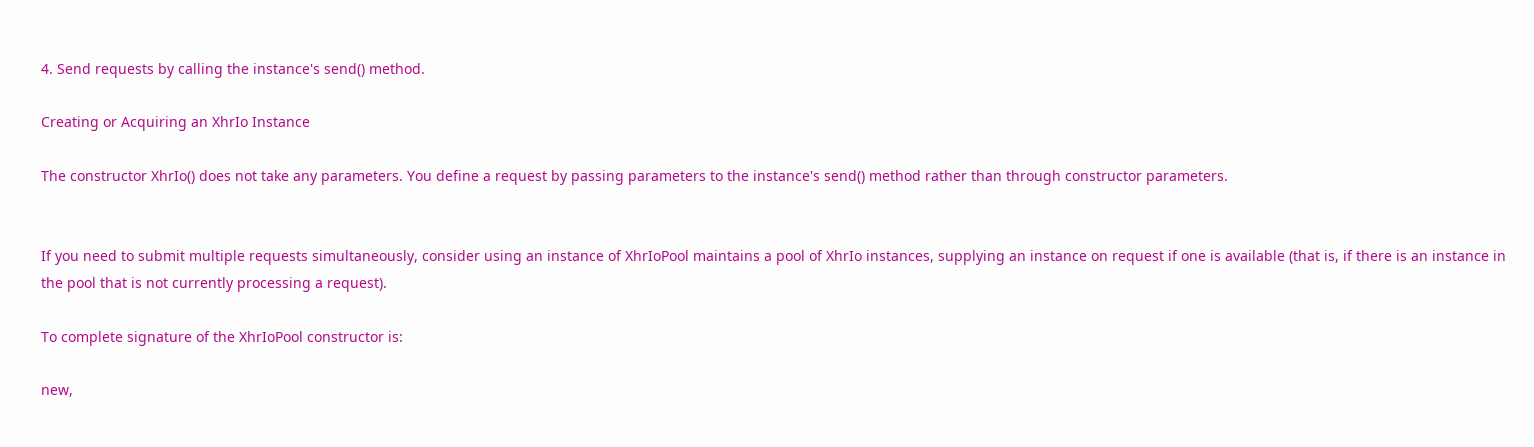4. Send requests by calling the instance's send() method.

Creating or Acquiring an XhrIo Instance

The constructor XhrIo() does not take any parameters. You define a request by passing parameters to the instance's send() method rather than through constructor parameters.


If you need to submit multiple requests simultaneously, consider using an instance of XhrIoPool maintains a pool of XhrIo instances, supplying an instance on request if one is available (that is, if there is an instance in the pool that is not currently processing a request).

To complete signature of the XhrIoPool constructor is:

new,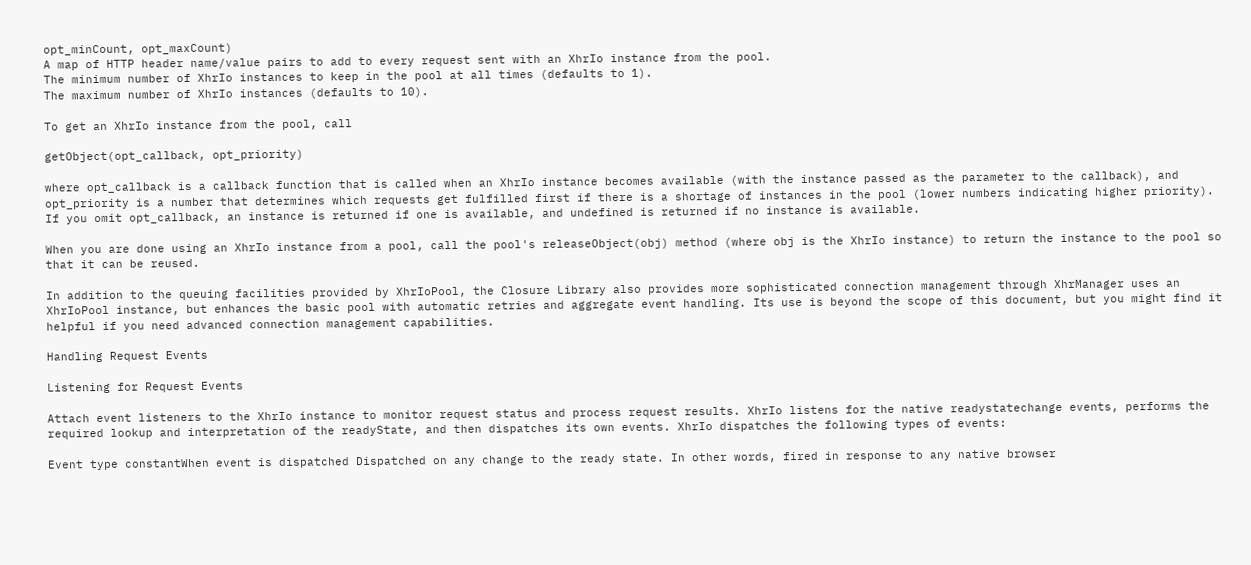opt_minCount, opt_maxCount)
A map of HTTP header name/value pairs to add to every request sent with an XhrIo instance from the pool.
The minimum number of XhrIo instances to keep in the pool at all times (defaults to 1).
The maximum number of XhrIo instances (defaults to 10).

To get an XhrIo instance from the pool, call

getObject(opt_callback, opt_priority)

where opt_callback is a callback function that is called when an XhrIo instance becomes available (with the instance passed as the parameter to the callback), and opt_priority is a number that determines which requests get fulfilled first if there is a shortage of instances in the pool (lower numbers indicating higher priority). If you omit opt_callback, an instance is returned if one is available, and undefined is returned if no instance is available.

When you are done using an XhrIo instance from a pool, call the pool's releaseObject(obj) method (where obj is the XhrIo instance) to return the instance to the pool so that it can be reused.

In addition to the queuing facilities provided by XhrIoPool, the Closure Library also provides more sophisticated connection management through XhrManager uses an XhrIoPool instance, but enhances the basic pool with automatic retries and aggregate event handling. Its use is beyond the scope of this document, but you might find it helpful if you need advanced connection management capabilities.

Handling Request Events

Listening for Request Events

Attach event listeners to the XhrIo instance to monitor request status and process request results. XhrIo listens for the native readystatechange events, performs the required lookup and interpretation of the readyState, and then dispatches its own events. XhrIo dispatches the following types of events:

Event type constantWhen event is dispatched Dispatched on any change to the ready state. In other words, fired in response to any native browser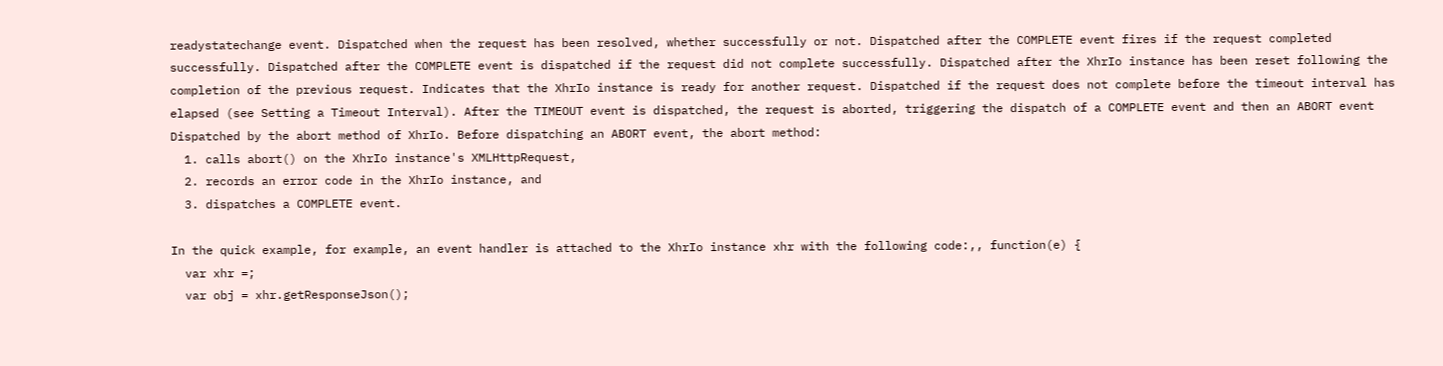readystatechange event. Dispatched when the request has been resolved, whether successfully or not. Dispatched after the COMPLETE event fires if the request completed successfully. Dispatched after the COMPLETE event is dispatched if the request did not complete successfully. Dispatched after the XhrIo instance has been reset following the completion of the previous request. Indicates that the XhrIo instance is ready for another request. Dispatched if the request does not complete before the timeout interval has elapsed (see Setting a Timeout Interval). After the TIMEOUT event is dispatched, the request is aborted, triggering the dispatch of a COMPLETE event and then an ABORT event Dispatched by the abort method of XhrIo. Before dispatching an ABORT event, the abort method:
  1. calls abort() on the XhrIo instance's XMLHttpRequest,
  2. records an error code in the XhrIo instance, and
  3. dispatches a COMPLETE event.

In the quick example, for example, an event handler is attached to the XhrIo instance xhr with the following code:,, function(e) {
  var xhr =;
  var obj = xhr.getResponseJson();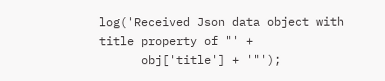log('Received Json data object with title property of "' +
      obj['title'] + '"');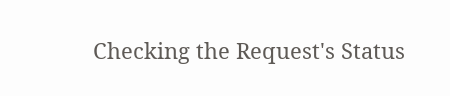Checking the Request's Status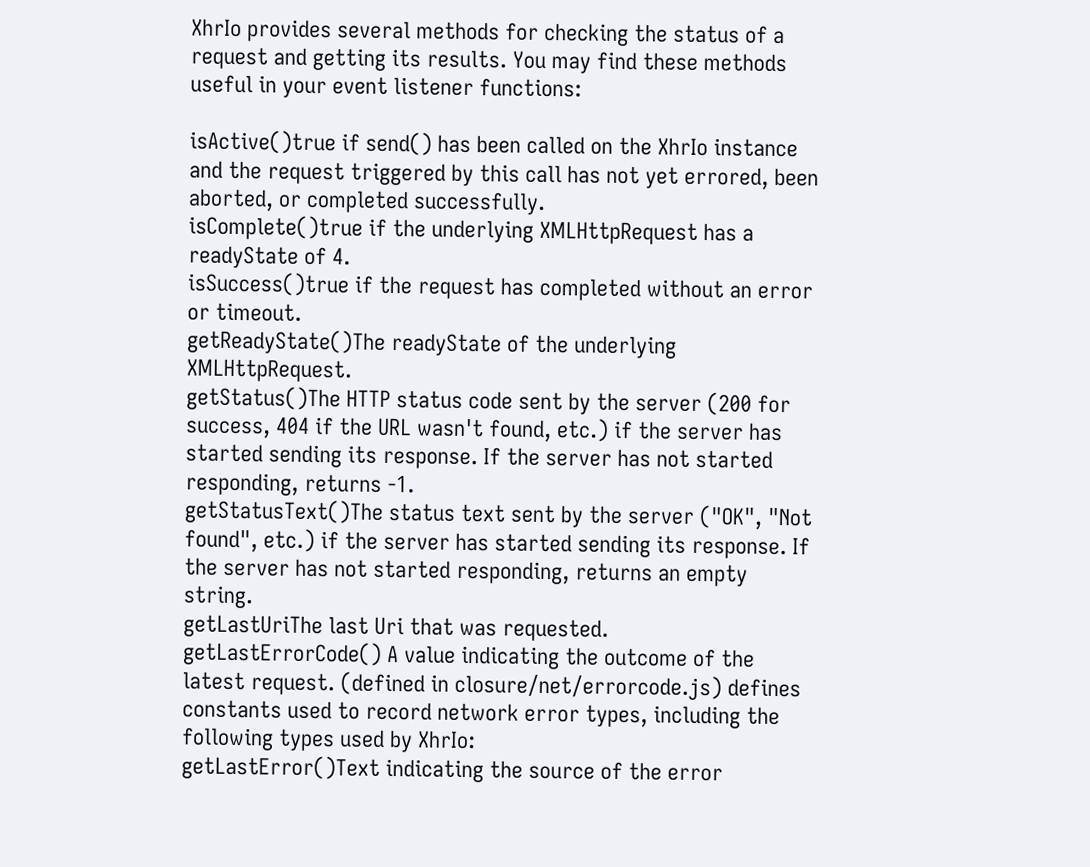XhrIo provides several methods for checking the status of a request and getting its results. You may find these methods useful in your event listener functions:

isActive()true if send() has been called on the XhrIo instance and the request triggered by this call has not yet errored, been aborted, or completed successfully.
isComplete()true if the underlying XMLHttpRequest has a readyState of 4.
isSuccess()true if the request has completed without an error or timeout.
getReadyState()The readyState of the underlying XMLHttpRequest.
getStatus()The HTTP status code sent by the server (200 for success, 404 if the URL wasn't found, etc.) if the server has started sending its response. If the server has not started responding, returns -1.
getStatusText()The status text sent by the server ("OK", "Not found", etc.) if the server has started sending its response. If the server has not started responding, returns an empty string.
getLastUriThe last Uri that was requested.
getLastErrorCode() A value indicating the outcome of the latest request. (defined in closure/net/errorcode.js) defines constants used to record network error types, including the following types used by XhrIo:
getLastError()Text indicating the source of the error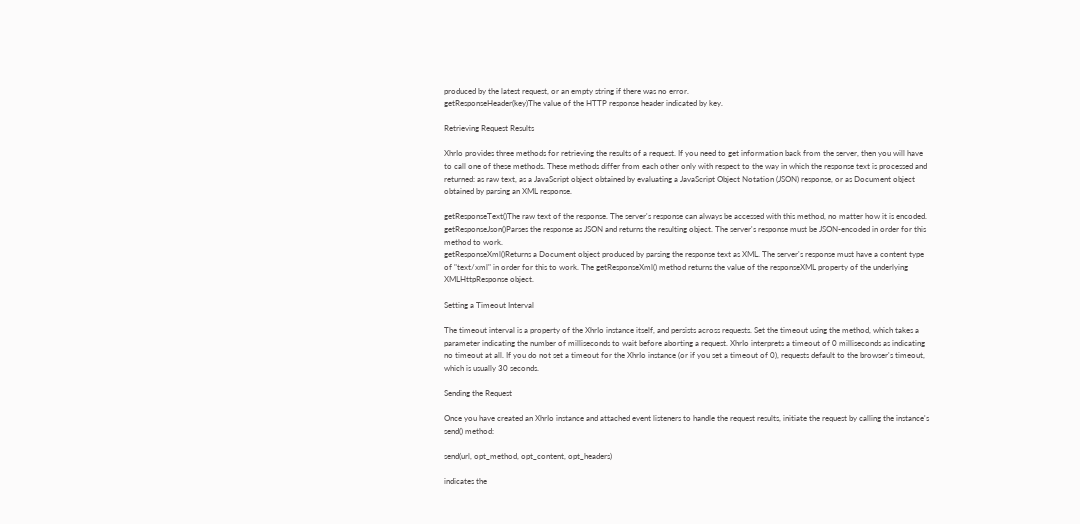produced by the latest request, or an empty string if there was no error.
getResponseHeader(key)The value of the HTTP response header indicated by key.

Retrieving Request Results

XhrIo provides three methods for retrieving the results of a request. If you need to get information back from the server, then you will have to call one of these methods. These methods differ from each other only with respect to the way in which the response text is processed and returned: as raw text, as a JavaScript object obtained by evaluating a JavaScript Object Notation (JSON) response, or as Document object obtained by parsing an XML response.

getResponseText()The raw text of the response. The server's response can always be accessed with this method, no matter how it is encoded.
getResponseJson()Parses the response as JSON and returns the resulting object. The server's response must be JSON-encoded in order for this method to work.
getResponseXml()Returns a Document object produced by parsing the response text as XML. The server's response must have a content type of "text/xml" in order for this to work. The getResponseXml() method returns the value of the responseXML property of the underlying XMLHttpResponse object.

Setting a Timeout Interval

The timeout interval is a property of the XhrIo instance itself, and persists across requests. Set the timeout using the method, which takes a parameter indicating the number of milliseconds to wait before aborting a request. XhrIo interprets a timeout of 0 milliseconds as indicating no timeout at all. If you do not set a timeout for the XhrIo instance (or if you set a timeout of 0), requests default to the browser's timeout, which is usually 30 seconds.

Sending the Request

Once you have created an XhrIo instance and attached event listeners to handle the request results, initiate the request by calling the instance's send() method:

send(url, opt_method, opt_content, opt_headers)

indicates the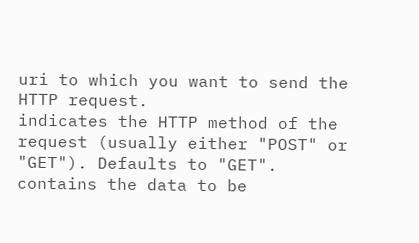uri to which you want to send the HTTP request.
indicates the HTTP method of the request (usually either "POST" or "GET"). Defaults to "GET".
contains the data to be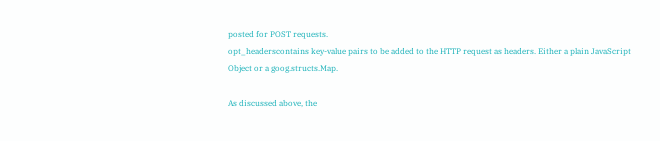posted for POST requests.
opt_headerscontains key-value pairs to be added to the HTTP request as headers. Either a plain JavaScript Object or a goog.structs.Map.

As discussed above, the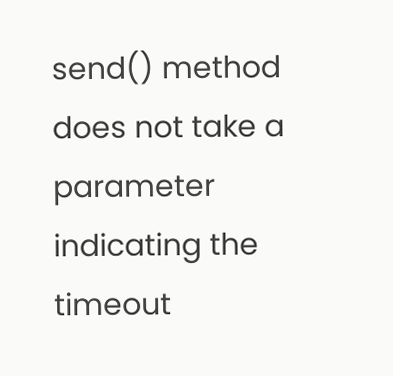send() method does not take a parameter indicating the timeout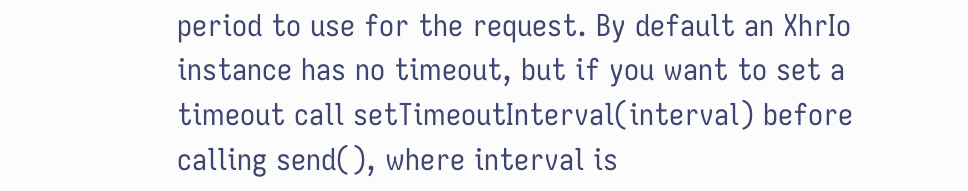period to use for the request. By default an XhrIo instance has no timeout, but if you want to set a timeout call setTimeoutInterval(interval) before calling send(), where interval is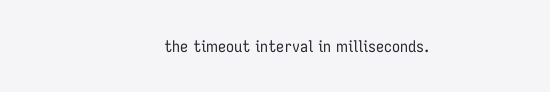the timeout interval in milliseconds.